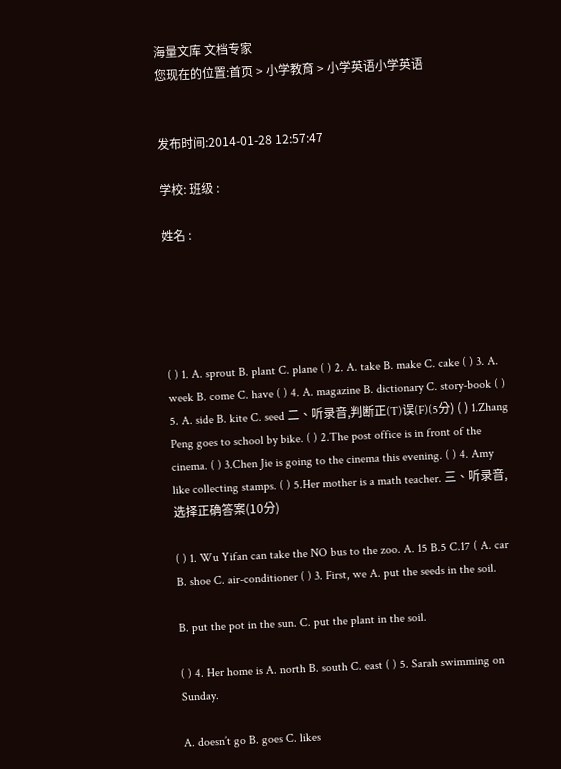海量文库 文档专家
您现在的位置:首页 > 小学教育 > 小学英语小学英语


发布时间:2014-01-28 12:57:47

学校: 班级 :

姓名 :





( ) 1. A. sprout B. plant C. plane ( ) 2. A. take B. make C. cake ( ) 3. A. week B. come C. have ( ) 4. A. magazine B. dictionary C. story-book ( ) 5. A. side B. kite C. seed 二、听录音,判断正(T)误(F)(5分) ( ) 1.Zhang Peng goes to school by bike. ( ) 2.The post office is in front of the cinema. ( ) 3.Chen Jie is going to the cinema this evening. ( ) 4. Amy like collecting stamps. ( ) 5.Her mother is a math teacher. 三、听录音,选择正确答案(10分)

( ) 1. Wu Yifan can take the NO bus to the zoo. A. 15 B.5 C.17 ( A. car B. shoe C. air-conditioner ( ) 3. First, we A. put the seeds in the soil.

B. put the pot in the sun. C. put the plant in the soil.

( ) 4. Her home is A. north B. south C. east ( ) 5. Sarah swimming on Sunday.

A. doesn’t go B. goes C. likes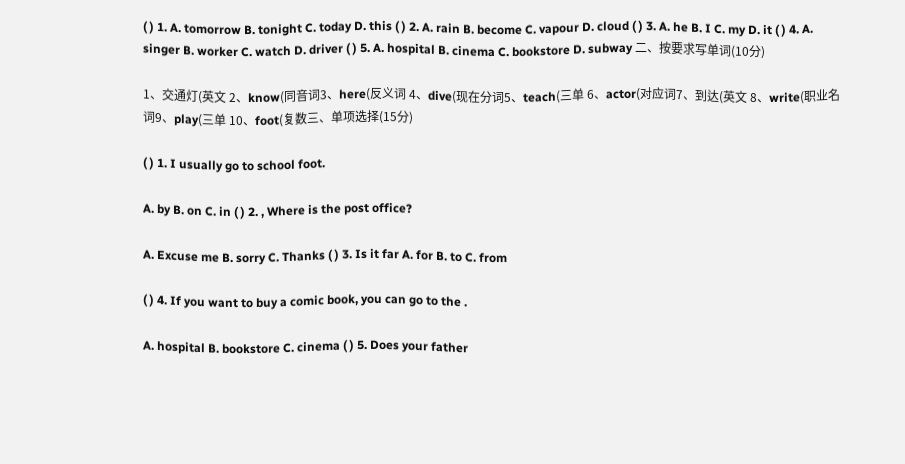( ) 1. A. tomorrow B. tonight C. today D. this ( ) 2. A. rain B. become C. vapour D. cloud ( ) 3. A. he B. I C. my D. it ( ) 4. A. singer B. worker C. watch D. driver ( ) 5. A. hospital B. cinema C. bookstore D. subway 二、按要求写单词(10分)

1、交通灯(英文 2、know(同音词3、here(反义词 4、dive(现在分词5、teach(三单 6、actor(对应词7、到达(英文 8、write(职业名词9、play(三单 10、foot(复数三、单项选择(15分)

( ) 1. I usually go to school foot.

A. by B. on C. in ( ) 2. , Where is the post office?

A. Excuse me B. sorry C. Thanks ( ) 3. Is it far A. for B. to C. from

( ) 4. If you want to buy a comic book, you can go to the .

A. hospital B. bookstore C. cinema ( ) 5. Does your father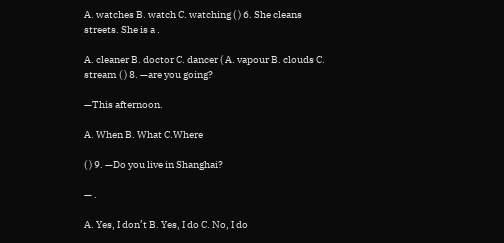A. watches B. watch C. watching ( ) 6. She cleans streets. She is a .

A. cleaner B. doctor C. dancer ( A. vapour B. clouds C. stream ( ) 8. —are you going?

—This afternoon.

A. When B. What C.Where

( ) 9. —Do you live in Shanghai?

— .

A. Yes, I don’t B. Yes, I do C. No, I do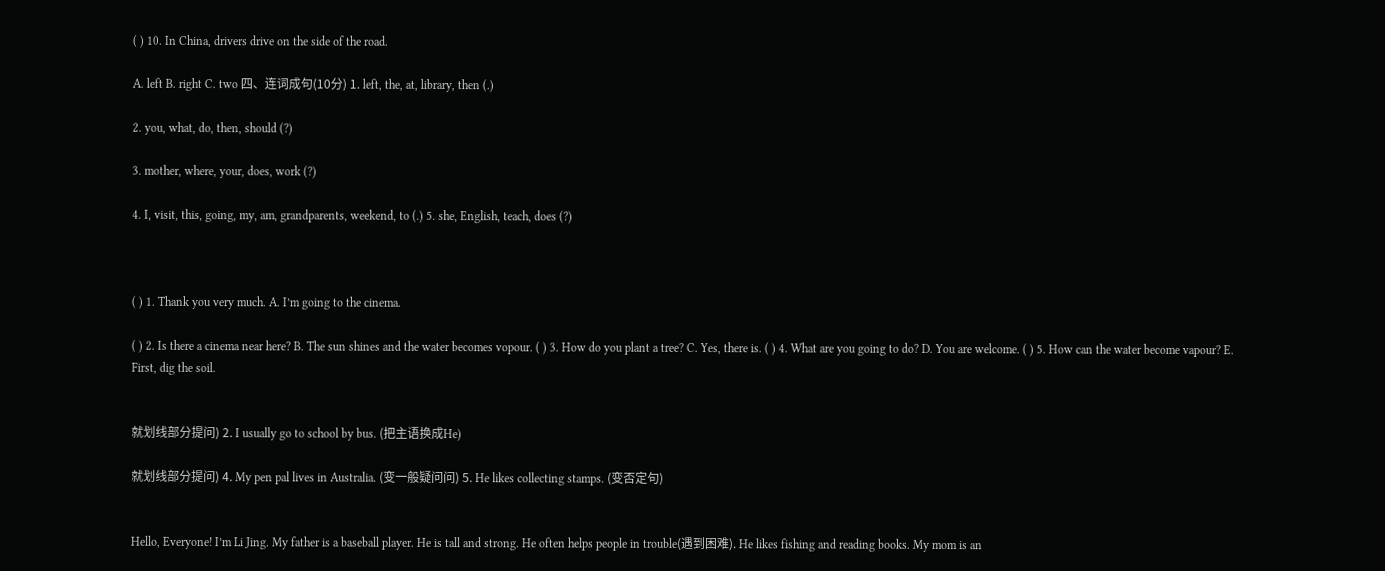( ) 10. In China, drivers drive on the side of the road.

A. left B. right C. two 四、连词成句(10分) 1. left, the, at, library, then (.)

2. you, what, do, then, should (?)

3. mother, where, your, does, work (?)

4. I, visit, this, going, my, am, grandparents, weekend, to (.) 5. she, English, teach, does (?)



( ) 1. Thank you very much. A. I’m going to the cinema.

( ) 2. Is there a cinema near here? B. The sun shines and the water becomes vopour. ( ) 3. How do you plant a tree? C. Yes, there is. ( ) 4. What are you going to do? D. You are welcome. ( ) 5. How can the water become vapour? E. First, dig the soil.


就划线部分提问) 2. I usually go to school by bus. (把主语换成He)

就划线部分提问) 4. My pen pal lives in Australia. (变一般疑问问) 5. He likes collecting stamps. (变否定句)


Hello, Everyone! I’m Li Jing. My father is a baseball player. He is tall and strong. He often helps people in trouble(遇到困难). He likes fishing and reading books. My mom is an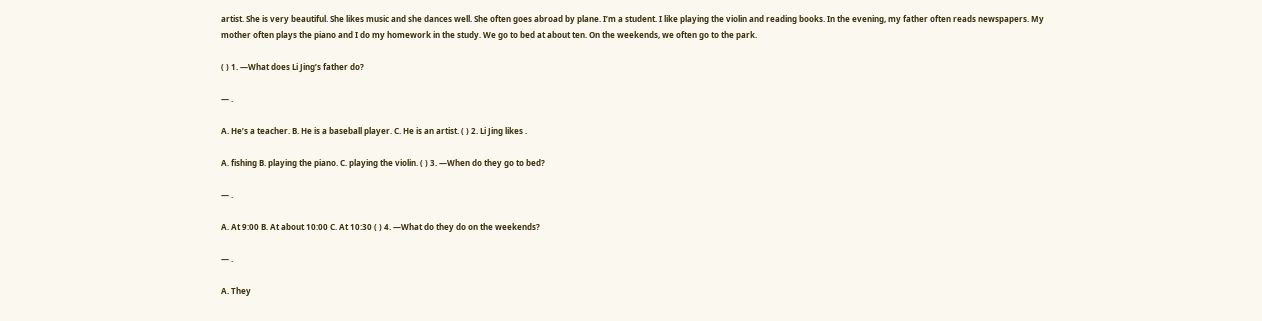artist. She is very beautiful. She likes music and she dances well. She often goes abroad by plane. I’m a student. I like playing the violin and reading books. In the evening, my father often reads newspapers. My mother often plays the piano and I do my homework in the study. We go to bed at about ten. On the weekends, we often go to the park.

( ) 1. —What does Li Jing’s father do?

— .

A. He’s a teacher. B. He is a baseball player. C. He is an artist. ( ) 2. Li Jing likes .

A. fishing B. playing the piano. C. playing the violin. ( ) 3. —When do they go to bed?

— .

A. At 9:00 B. At about 10:00 C. At 10:30 ( ) 4. —What do they do on the weekends?

— .

A. They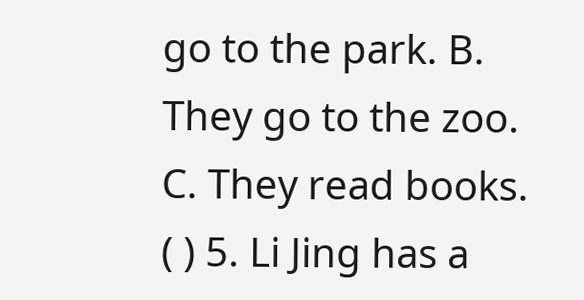go to the park. B. They go to the zoo. C. They read books. ( ) 5. Li Jing has a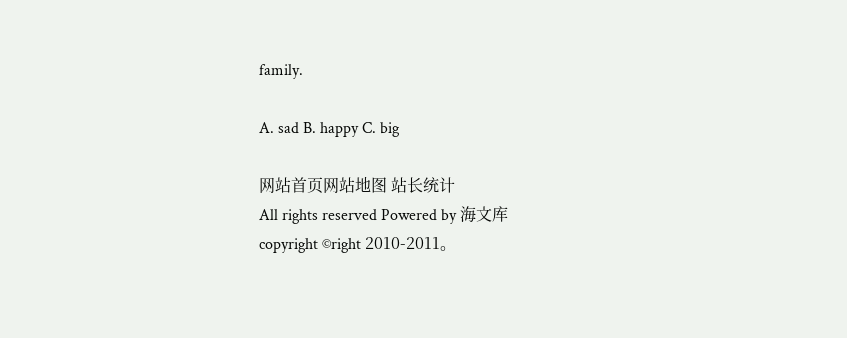family.

A. sad B. happy C. big

网站首页网站地图 站长统计
All rights reserved Powered by 海文库
copyright ©right 2010-2011。